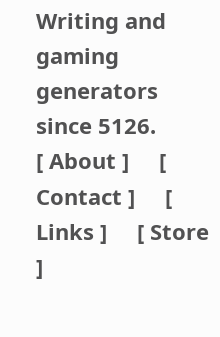Writing and gaming generators since 5126.
[ About ]     [ Contact ]     [ Links ]     [ Store ]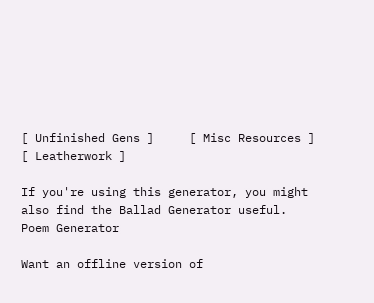[ Unfinished Gens ]     [ Misc Resources ]     [ Leatherwork ]

If you're using this generator, you might also find the Ballad Generator useful.
Poem Generator

Want an offline version of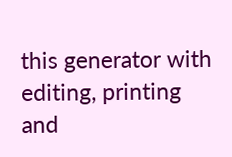this generator with editing, printing and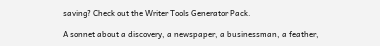saving? Check out the Writer Tools Generator Pack.

A sonnet about a discovery, a newspaper, a businessman, a feather,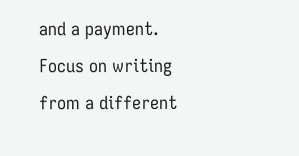and a payment. Focus on writing from a different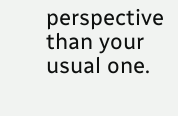perspective than your usual one.